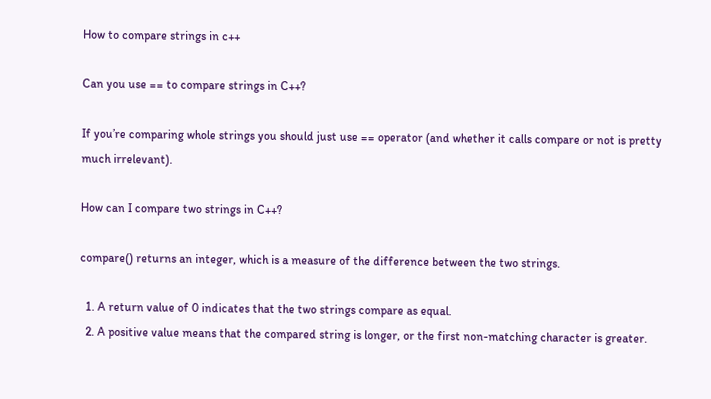How to compare strings in c++

Can you use == to compare strings in C++?

If you’re comparing whole strings you should just use == operator (and whether it calls compare or not is pretty much irrelevant).

How can I compare two strings in C++?

compare() returns an integer, which is a measure of the difference between the two strings.

  1. A return value of 0 indicates that the two strings compare as equal.
  2. A positive value means that the compared string is longer, or the first non-matching character is greater.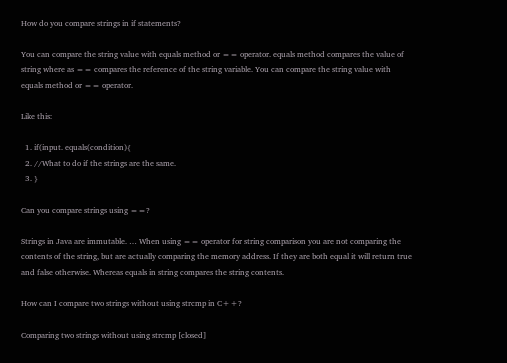How do you compare strings in if statements?

You can compare the string value with equals method or == operator. equals method compares the value of string where as == compares the reference of the string variable. You can compare the string value with equals method or == operator.

Like this:

  1. if(input. equals(condition){
  2. //What to do if the strings are the same.
  3. }

Can you compare strings using ==?

Strings in Java are immutable. … When using == operator for string comparison you are not comparing the contents of the string, but are actually comparing the memory address. If they are both equal it will return true and false otherwise. Whereas equals in string compares the string contents.

How can I compare two strings without using strcmp in C++?

Comparing two strings without using strcmp [closed]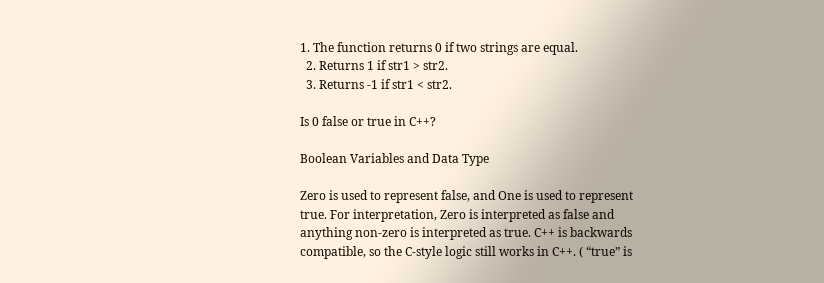1. The function returns 0 if two strings are equal.
  2. Returns 1 if str1 > str2.
  3. Returns -1 if str1 < str2.

Is 0 false or true in C++?

Boolean Variables and Data Type

Zero is used to represent false, and One is used to represent true. For interpretation, Zero is interpreted as false and anything non-zero is interpreted as true. C++ is backwards compatible, so the C-style logic still works in C++. ( “true” is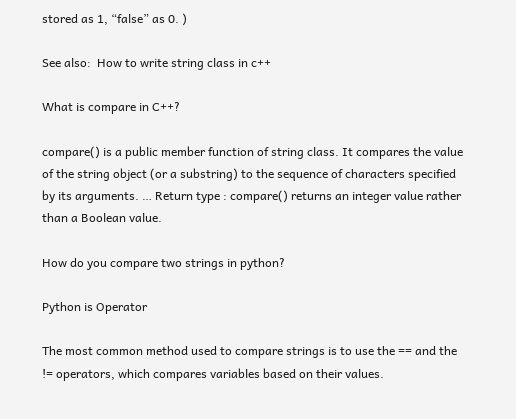stored as 1, “false” as 0. )

See also:  How to write string class in c++

What is compare in C++?

compare() is a public member function of string class. It compares the value of the string object (or a substring) to the sequence of characters specified by its arguments. … Return type : compare() returns an integer value rather than a Boolean value.

How do you compare two strings in python?

Python is Operator

The most common method used to compare strings is to use the == and the != operators, which compares variables based on their values.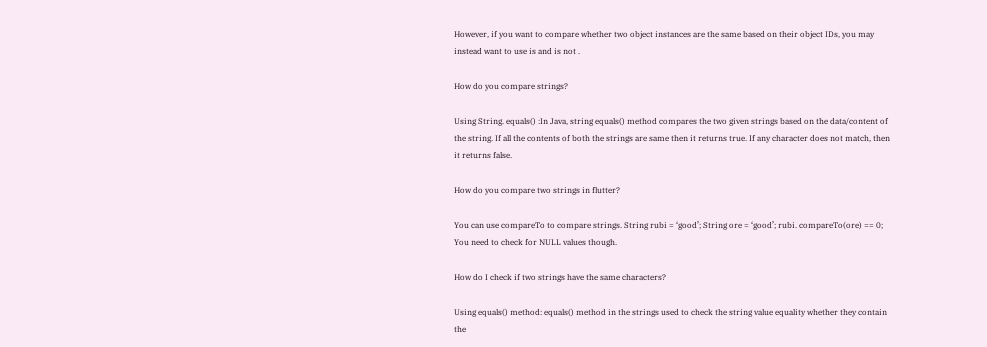However, if you want to compare whether two object instances are the same based on their object IDs, you may instead want to use is and is not .

How do you compare strings?

Using String. equals() :In Java, string equals() method compares the two given strings based on the data/content of the string. If all the contents of both the strings are same then it returns true. If any character does not match, then it returns false.

How do you compare two strings in flutter?

You can use compareTo to compare strings. String rubi = ‘good’; String ore = ‘good’; rubi. compareTo(ore) == 0; You need to check for NULL values though.

How do I check if two strings have the same characters?

Using equals() method: equals() method in the strings used to check the string value equality whether they contain the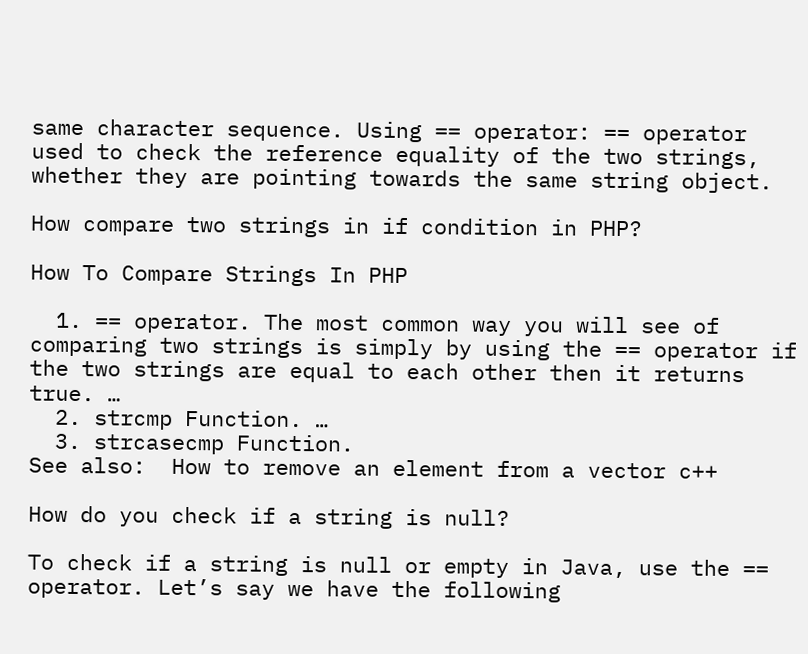same character sequence. Using == operator: == operator used to check the reference equality of the two strings, whether they are pointing towards the same string object.

How compare two strings in if condition in PHP?

How To Compare Strings In PHP

  1. == operator. The most common way you will see of comparing two strings is simply by using the == operator if the two strings are equal to each other then it returns true. …
  2. strcmp Function. …
  3. strcasecmp Function.
See also:  How to remove an element from a vector c++

How do you check if a string is null?

To check if a string is null or empty in Java, use the == operator. Let’s say we have the following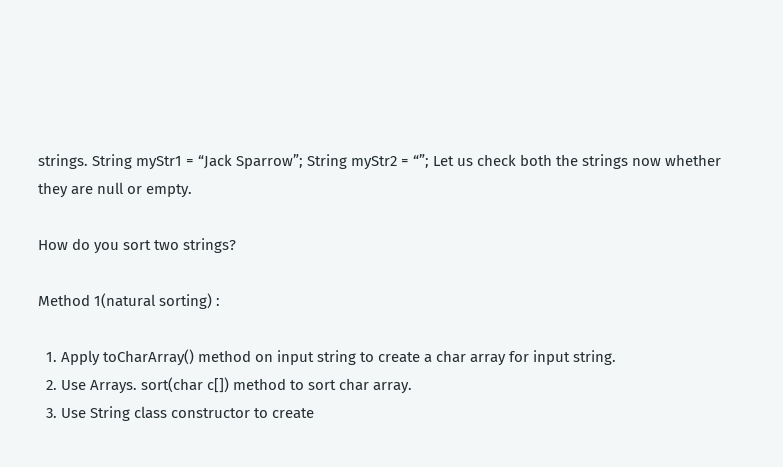strings. String myStr1 = “Jack Sparrow”; String myStr2 = “”; Let us check both the strings now whether they are null or empty.

How do you sort two strings?

Method 1(natural sorting) :

  1. Apply toCharArray() method on input string to create a char array for input string.
  2. Use Arrays. sort(char c[]) method to sort char array.
  3. Use String class constructor to create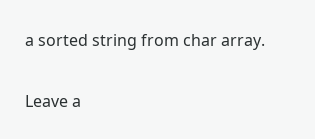a sorted string from char array.

Leave a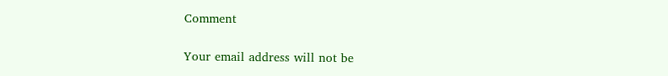Comment

Your email address will not be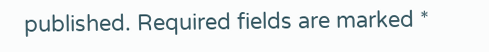published. Required fields are marked *